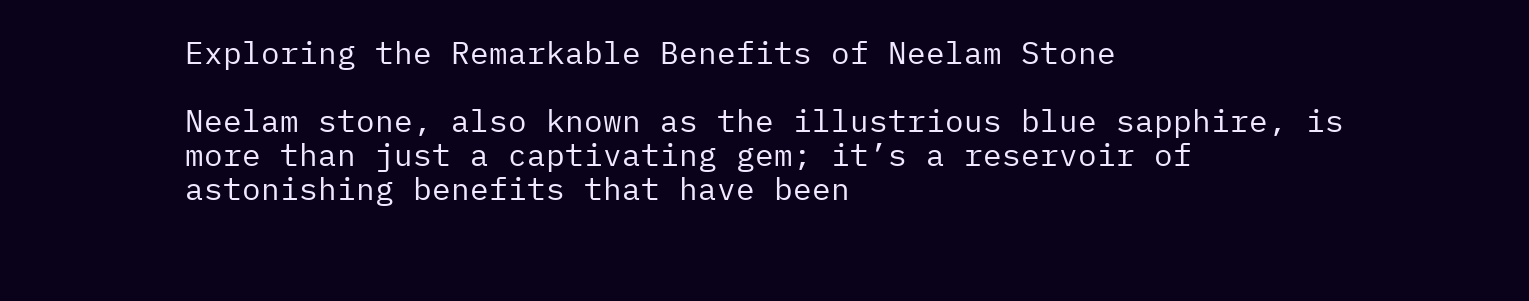Exploring the Remarkable Benefits of Neelam Stone

Neelam stone, also known as the illustrious blue sapphire, is more than just a captivating gem; it’s a reservoir of astonishing benefits that have been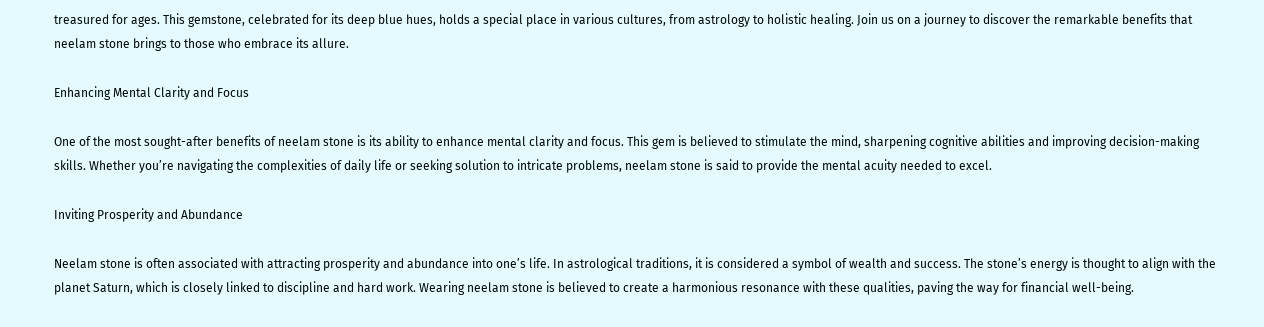treasured for ages. This gemstone, celebrated for its deep blue hues, holds a special place in various cultures, from astrology to holistic healing. Join us on a journey to discover the remarkable benefits that neelam stone brings to those who embrace its allure.

Enhancing Mental Clarity and Focus

One of the most sought-after benefits of neelam stone is its ability to enhance mental clarity and focus. This gem is believed to stimulate the mind, sharpening cognitive abilities and improving decision-making skills. Whether you’re navigating the complexities of daily life or seeking solution to intricate problems, neelam stone is said to provide the mental acuity needed to excel.

Inviting Prosperity and Abundance

Neelam stone is often associated with attracting prosperity and abundance into one’s life. In astrological traditions, it is considered a symbol of wealth and success. The stone’s energy is thought to align with the planet Saturn, which is closely linked to discipline and hard work. Wearing neelam stone is believed to create a harmonious resonance with these qualities, paving the way for financial well-being.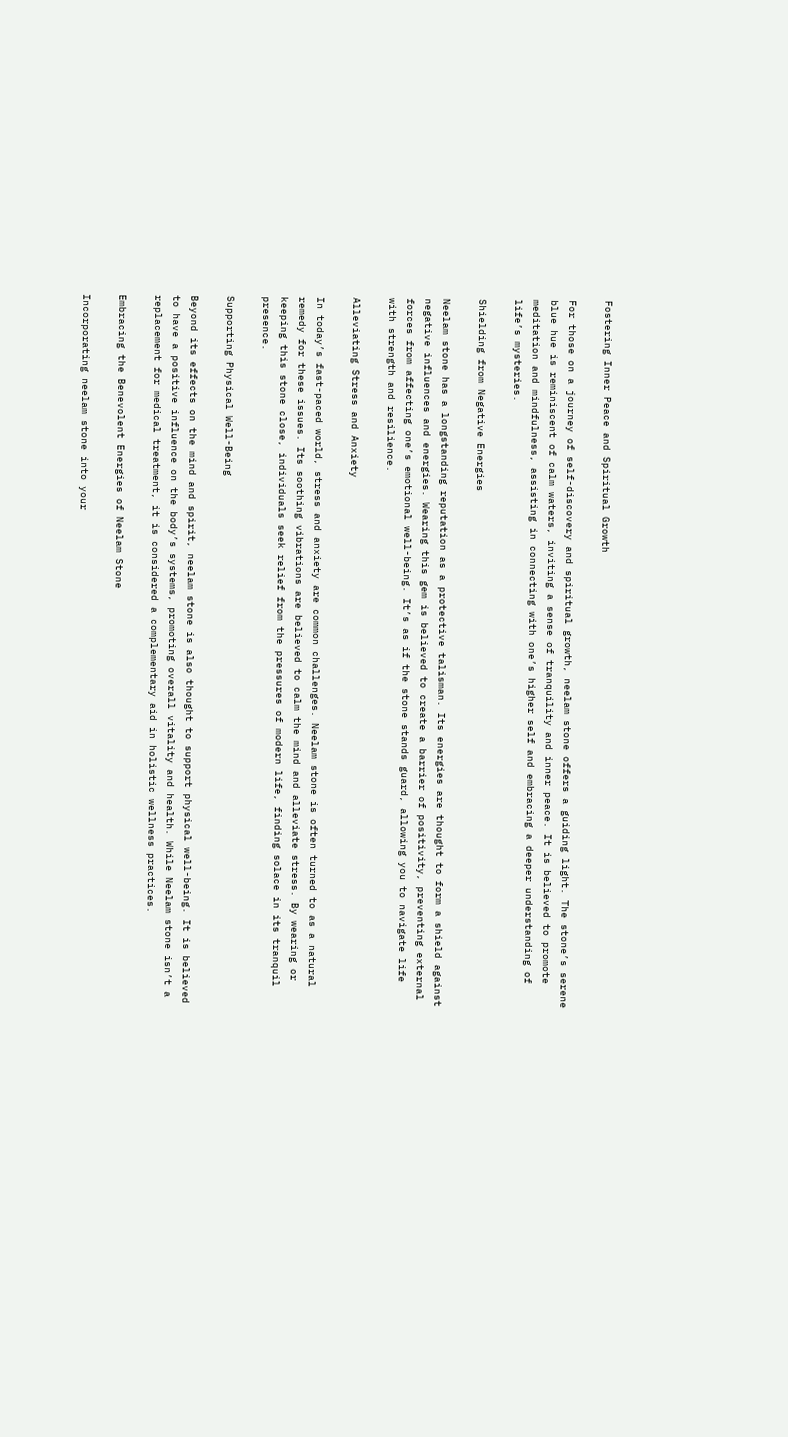Fostering Inner Peace and Spiritual Growth

For those on a journey of self-discovery and spiritual growth, neelam stone offers a guiding light. The stone’s serene blue hue is reminiscent of calm waters, inviting a sense of tranquility and inner peace. It is believed to promote meditation and mindfulness, assisting in connecting with one’s higher self and embracing a deeper understanding of life’s mysteries.

Shielding from Negative Energies

Neelam stone has a longstanding reputation as a protective talisman. Its energies are thought to form a shield against negative influences and energies. Wearing this gem is believed to create a barrier of positivity, preventing external forces from affecting one’s emotional well-being. It’s as if the stone stands guard, allowing you to navigate life with strength and resilience.

Alleviating Stress and Anxiety

In today’s fast-paced world, stress and anxiety are common challenges. Neelam stone is often turned to as a natural remedy for these issues. Its soothing vibrations are believed to calm the mind and alleviate stress. By wearing or keeping this stone close, individuals seek relief from the pressures of modern life, finding solace in its tranquil presence.

Supporting Physical Well-Being

Beyond its effects on the mind and spirit, neelam stone is also thought to support physical well-being. It is believed to have a positive influence on the body’s systems, promoting overall vitality and health. While Neelam stone isn’t a replacement for medical treatment, it is considered a complementary aid in holistic wellness practices.

Embracing the Benevolent Energies of Neelam Stone

Incorporating neelam stone into your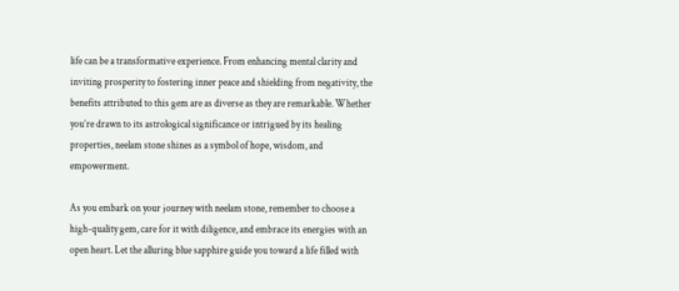life can be a transformative experience. From enhancing mental clarity and inviting prosperity to fostering inner peace and shielding from negativity, the benefits attributed to this gem are as diverse as they are remarkable. Whether you’re drawn to its astrological significance or intrigued by its healing properties, neelam stone shines as a symbol of hope, wisdom, and empowerment.

As you embark on your journey with neelam stone, remember to choose a high-quality gem, care for it with diligence, and embrace its energies with an open heart. Let the alluring blue sapphire guide you toward a life filled with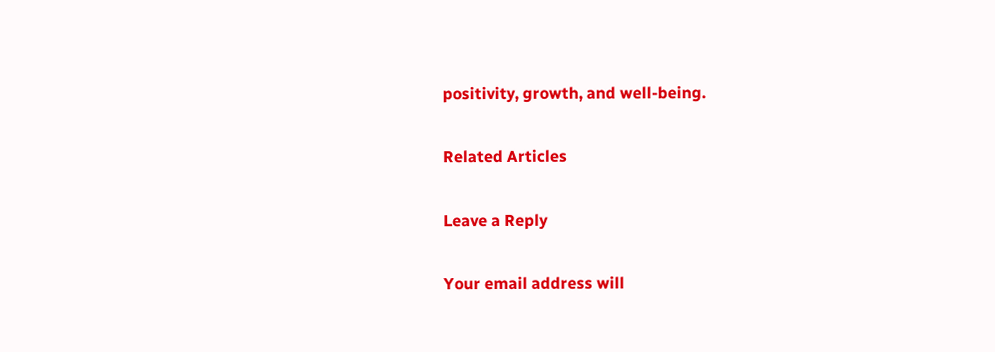positivity, growth, and well-being.

Related Articles

Leave a Reply

Your email address will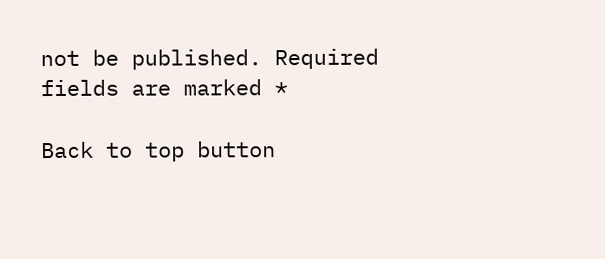not be published. Required fields are marked *

Back to top button